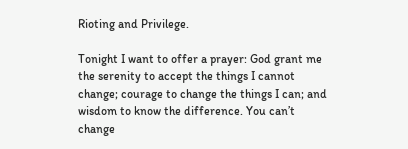Rioting and Privilege.

Tonight I want to offer a prayer: God grant me the serenity to accept the things I cannot change; courage to change the things I can; and wisdom to know the difference. You can’t change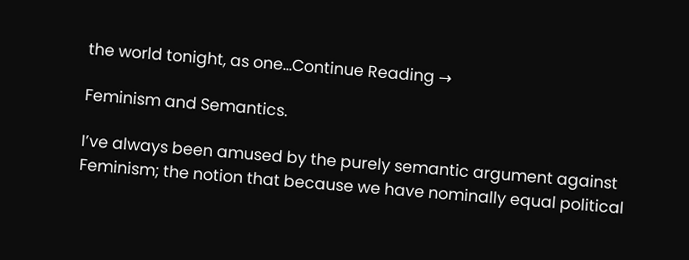the world tonight, as one…Continue Reading →

Feminism and Semantics.

I’ve always been amused by the purely semantic argument against Feminism; the notion that because we have nominally equal political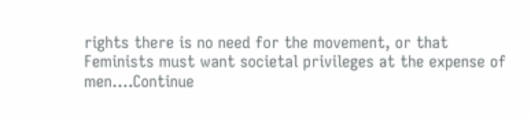rights there is no need for the movement, or that Feminists must want societal privileges at the expense of men….Continue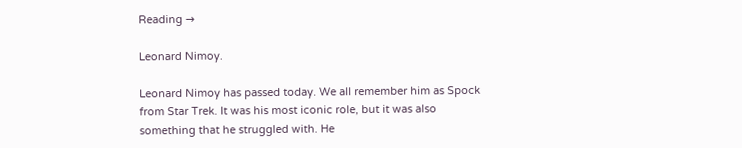Reading →

Leonard Nimoy.

Leonard Nimoy has passed today. We all remember him as Spock from Star Trek. It was his most iconic role, but it was also something that he struggled with. He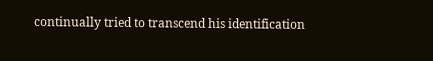continually tried to transcend his identification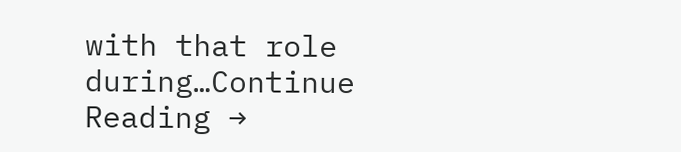with that role during…Continue Reading →